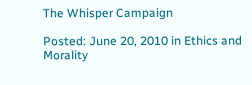The Whisper Campaign

Posted: June 20, 2010 in Ethics and Morality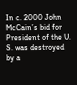In c. 2000 John McCain’s bid for President of the U. S. was destroyed by a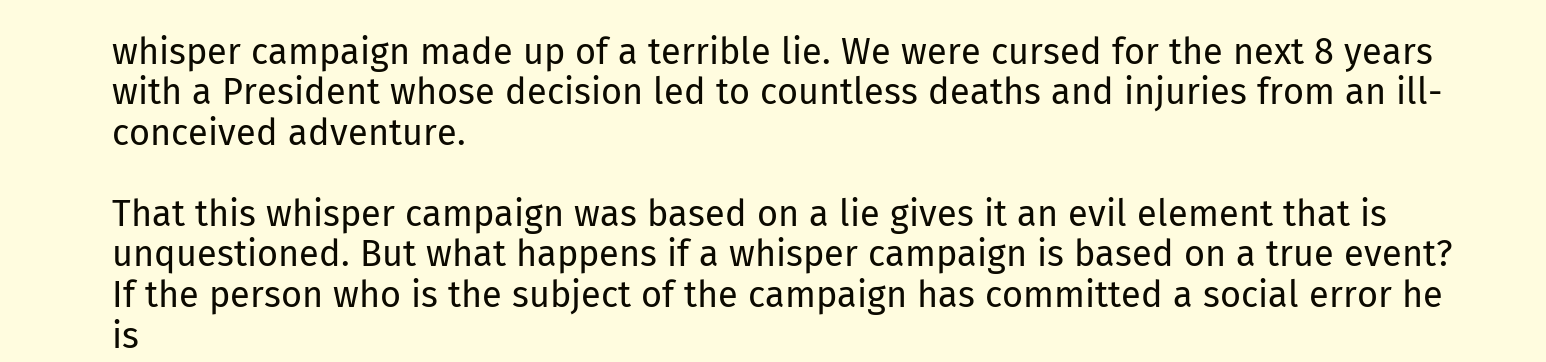whisper campaign made up of a terrible lie. We were cursed for the next 8 years with a President whose decision led to countless deaths and injuries from an ill-conceived adventure.

That this whisper campaign was based on a lie gives it an evil element that is unquestioned. But what happens if a whisper campaign is based on a true event? If the person who is the subject of the campaign has committed a social error he is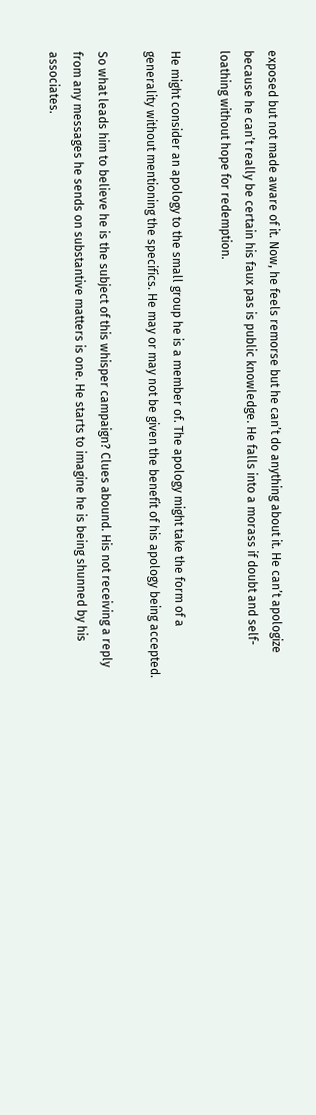exposed but not made aware of it. Now, he feels remorse but he can’t do anything about it. He can’t apologize because he can’t really be certain his faux pas is public knowledge. He falls into a morass if doubt and self-loathing without hope for redemption.

He might consider an apology to the small group he is a member of. The apology might take the form of a generality without mentioning the specifics. He may or may not be given the benefit of his apology being accepted.

So what leads him to believe he is the subject of this whisper campaign? Clues abound. His not receiving a reply from any messages he sends on substantive matters is one. He starts to imagine he is being shunned by his associates.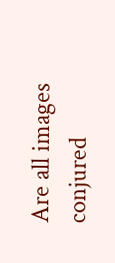Are all images conjured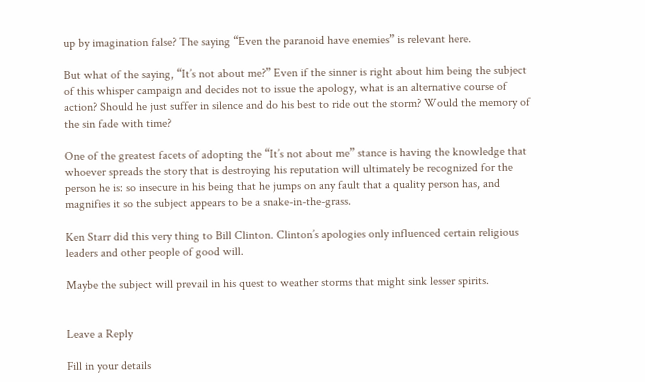up by imagination false? The saying “Even the paranoid have enemies” is relevant here.

But what of the saying, “It’s not about me?” Even if the sinner is right about him being the subject of this whisper campaign and decides not to issue the apology, what is an alternative course of action? Should he just suffer in silence and do his best to ride out the storm? Would the memory of the sin fade with time?

One of the greatest facets of adopting the “It’s not about me” stance is having the knowledge that whoever spreads the story that is destroying his reputation will ultimately be recognized for the person he is: so insecure in his being that he jumps on any fault that a quality person has, and magnifies it so the subject appears to be a snake-in-the-grass.

Ken Starr did this very thing to Bill Clinton. Clinton’s apologies only influenced certain religious leaders and other people of good will.

Maybe the subject will prevail in his quest to weather storms that might sink lesser spirits.


Leave a Reply

Fill in your details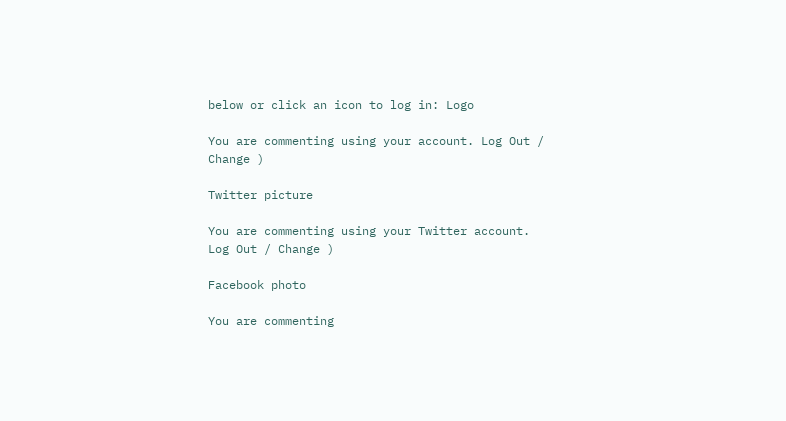below or click an icon to log in: Logo

You are commenting using your account. Log Out / Change )

Twitter picture

You are commenting using your Twitter account. Log Out / Change )

Facebook photo

You are commenting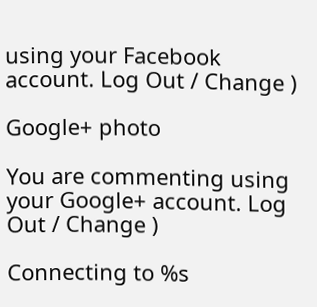using your Facebook account. Log Out / Change )

Google+ photo

You are commenting using your Google+ account. Log Out / Change )

Connecting to %s